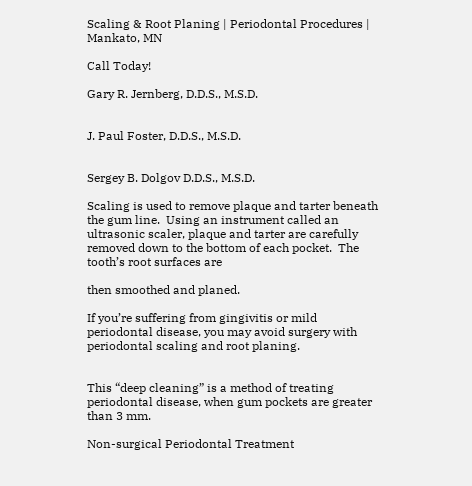Scaling & Root Planing | Periodontal Procedures | Mankato, MN

Call Today!

Gary R. Jernberg, D.D.S., M.S.D.


J. Paul Foster, D.D.S., M.S.D.


Sergey B. Dolgov D.D.S., M.S.D.

Scaling is used to remove plaque and tarter beneath the gum line.  Using an instrument called an ultrasonic scaler, plaque and tarter are carefully removed down to the bottom of each pocket.  The tooth’s root surfaces are

then smoothed and planed.

If you’re suffering from gingivitis or mild periodontal disease, you may avoid surgery with periodontal scaling and root planing.


This “deep cleaning” is a method of treating periodontal disease, when gum pockets are greater than 3 mm.

Non-surgical Periodontal Treatment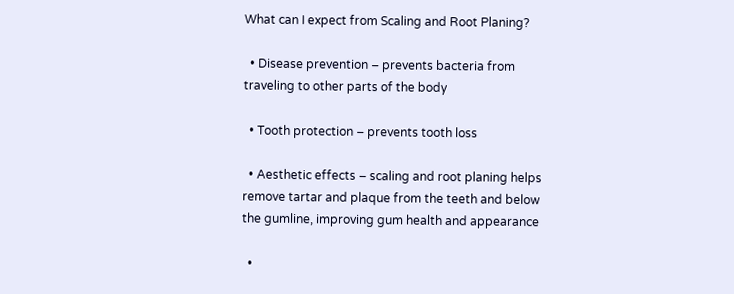What can I expect from Scaling and Root Planing?

  • Disease prevention – prevents bacteria from traveling to other parts of the body

  • Tooth protection – prevents tooth loss

  • Aesthetic effects – scaling and root planing helps remove tartar and plaque from the teeth and below the gumline, improving gum health and appearance

  •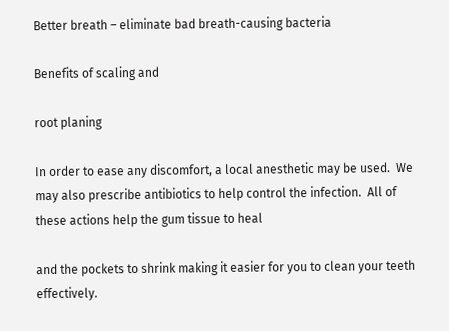Better breath – eliminate bad breath-causing bacteria

Benefits of scaling and

root planing

In order to ease any discomfort, a local anesthetic may be used.  We may also prescribe antibiotics to help control the infection.  All of these actions help the gum tissue to heal

and the pockets to shrink making it easier for you to clean your teeth effectively.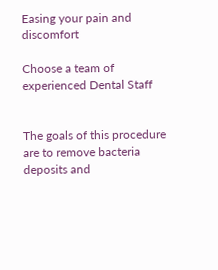Easing your pain and discomfort

Choose a team of experienced Dental Staff


The goals of this procedure are to remove bacteria deposits and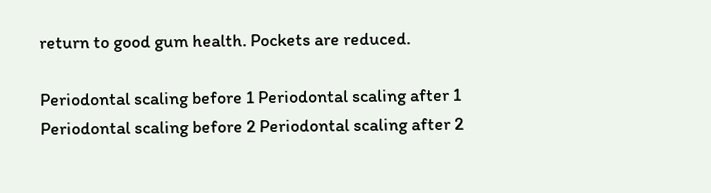return to good gum health. Pockets are reduced.

Periodontal scaling before 1 Periodontal scaling after 1 Periodontal scaling before 2 Periodontal scaling after 2